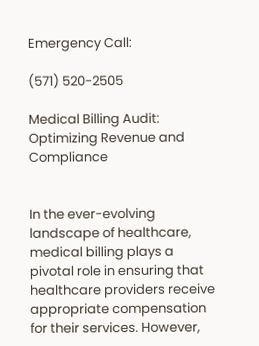Emergency Call:

(571) 520-2505

Medical Billing Audit: Optimizing Revenue and Compliance


In the ever-evolving landscape of healthcare, medical billing plays a pivotal role in ensuring that healthcare providers receive appropriate compensation for their services. However,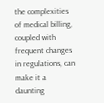the complexities of medical billing, coupled with frequent changes in regulations, can make it a daunting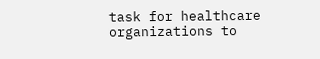task for healthcare organizations to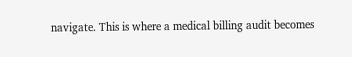navigate. This is where a medical billing audit becomes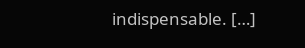indispensable. […]